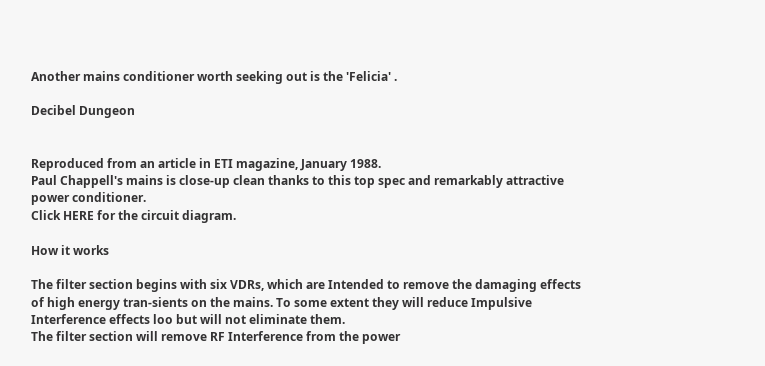Another mains conditioner worth seeking out is the 'Felicia' .

Decibel Dungeon


Reproduced from an article in ETI magazine, January 1988.
Paul Chappell's mains is close-up clean thanks to this top spec and remarkably attractive power conditioner.
Click HERE for the circuit diagram.

How it works

The filter section begins with six VDRs, which are Intended to remove the damaging effects of high energy tran-sients on the mains. To some extent they will reduce Impulsive Interference effects loo but will not eliminate them.
The filter section will remove RF Interference from the power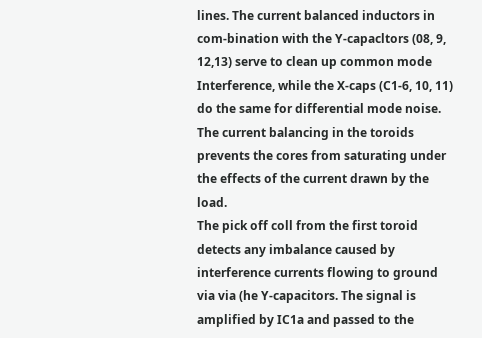lines. The current balanced inductors in com-bination with the Y-capacltors (08, 9, 12,13) serve to clean up common mode Interference, while the X-caps (C1-6, 10, 11) do the same for differential mode noise. The current balancing in the toroids prevents the cores from saturating under the effects of the current drawn by the load.
The pick off coll from the first toroid detects any imbalance caused by interference currents flowing to ground via via (he Y-capacitors. The signal is amplified by IC1a and passed to the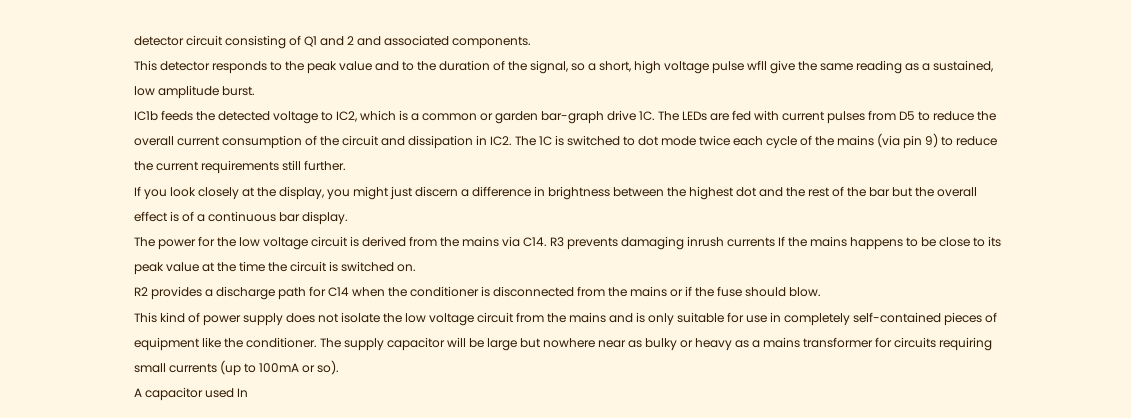detector circuit consisting of Q1 and 2 and associated components.
This detector responds to the peak value and to the duration of the signal, so a short, high voltage pulse wfll give the same reading as a sustained, low amplitude burst.
IC1b feeds the detected voltage to IC2, which is a common or garden bar-graph drive 1C. The LEDs are fed with current pulses from D5 to reduce the overall current consumption of the circuit and dissipation in IC2. The 1C is switched to dot mode twice each cycle of the mains (via pin 9) to reduce the current requirements still further.
If you look closely at the display, you might just discern a difference in brightness between the highest dot and the rest of the bar but the overall effect is of a continuous bar display.
The power for the low voltage circuit is derived from the mains via C14. R3 prevents damaging inrush currents If the mains happens to be close to its peak value at the time the circuit is switched on.
R2 provides a discharge path for C14 when the conditioner is disconnected from the mains or if the fuse should blow.
This kind of power supply does not isolate the low voltage circuit from the mains and is only suitable for use in completely self-contained pieces of equipment like the conditioner. The supply capacitor will be large but nowhere near as bulky or heavy as a mains transformer for circuits requiring small currents (up to 100mA or so).
A capacitor used In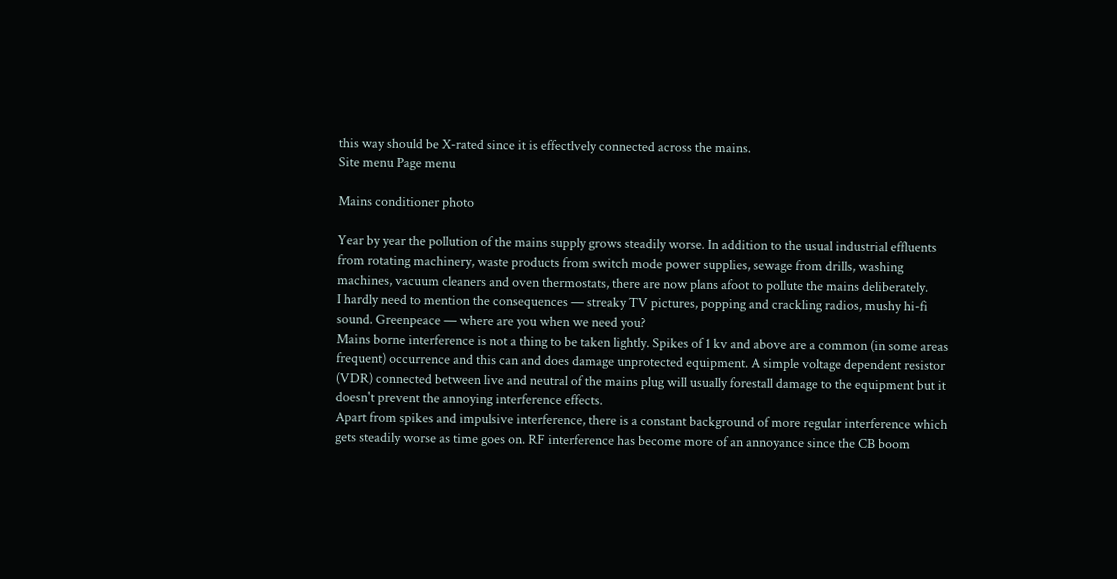this way should be X-rated since it is effectlvely connected across the mains.
Site menu Page menu

Mains conditioner photo

Year by year the pollution of the mains supply grows steadily worse. In addition to the usual industrial effluents from rotating machinery, waste products from switch mode power supplies, sewage from drills, washing machines, vacuum cleaners and oven thermostats, there are now plans afoot to pollute the mains deliberately.
I hardly need to mention the consequences — streaky TV pictures, popping and crackling radios, mushy hi-fi sound. Greenpeace — where are you when we need you?
Mains borne interference is not a thing to be taken lightly. Spikes of 1 kv and above are a common (in some areas frequent) occurrence and this can and does damage unprotected equipment. A simple voltage dependent resistor (VDR) connected between live and neutral of the mains plug will usually forestall damage to the equipment but it doesn't prevent the annoying interference effects.
Apart from spikes and impulsive interference, there is a constant background of more regular interference which gets steadily worse as time goes on. RF interference has become more of an annoyance since the CB boom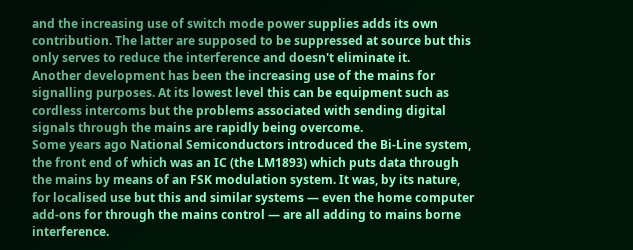and the increasing use of switch mode power supplies adds its own contribution. The latter are supposed to be suppressed at source but this only serves to reduce the interference and doesn't eliminate it.
Another development has been the increasing use of the mains for signalling purposes. At its lowest level this can be equipment such as cordless intercoms but the problems associated with sending digital signals through the mains are rapidly being overcome.
Some years ago National Semiconductors introduced the Bi-Line system, the front end of which was an IC (the LM1893) which puts data through the mains by means of an FSK modulation system. It was, by its nature, for localised use but this and similar systems — even the home computer add-ons for through the mains control — are all adding to mains borne interference.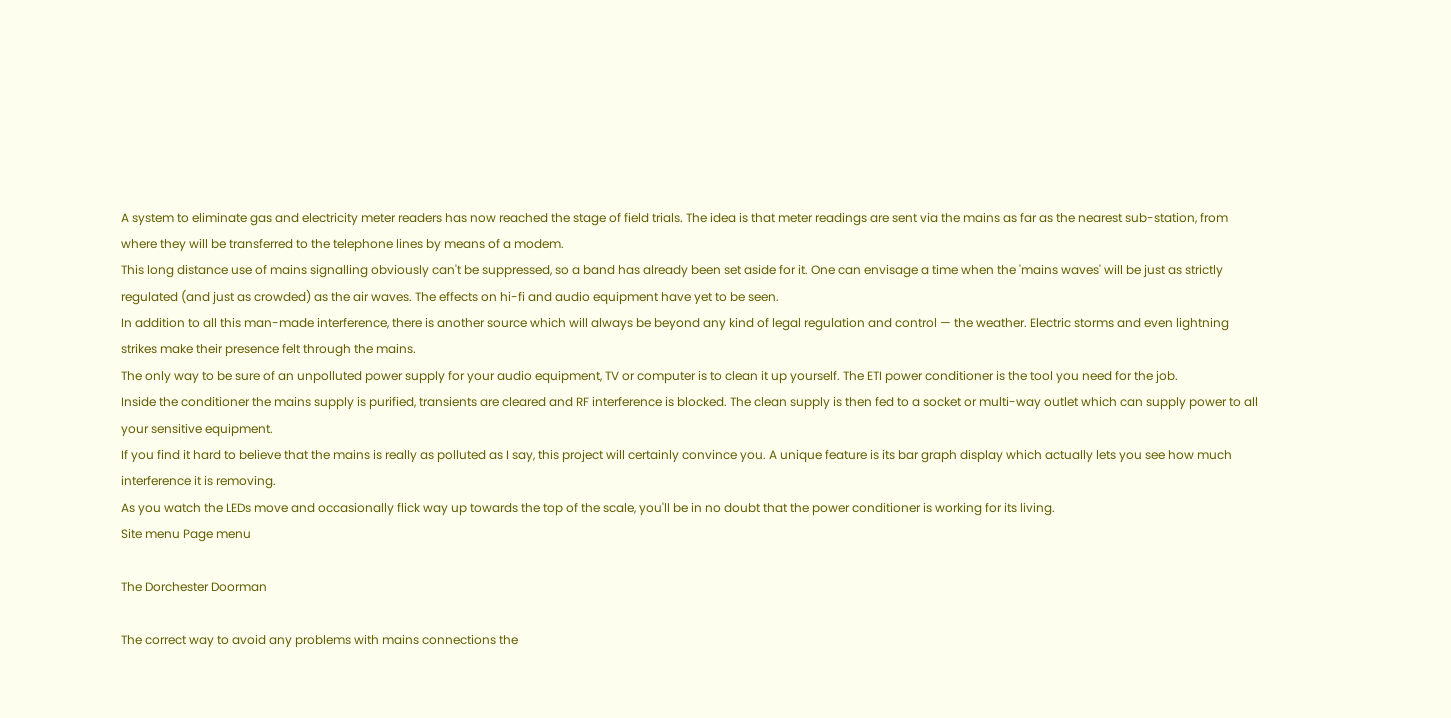A system to eliminate gas and electricity meter readers has now reached the stage of field trials. The idea is that meter readings are sent via the mains as far as the nearest sub-station, from where they will be transferred to the telephone lines by means of a modem.
This long distance use of mains signalling obviously can't be suppressed, so a band has already been set aside for it. One can envisage a time when the 'mains waves' will be just as strictly regulated (and just as crowded) as the air waves. The effects on hi-fi and audio equipment have yet to be seen.
In addition to all this man-made interference, there is another source which will always be beyond any kind of legal regulation and control — the weather. Electric storms and even lightning strikes make their presence felt through the mains.
The only way to be sure of an unpolluted power supply for your audio equipment, TV or computer is to clean it up yourself. The ETI power conditioner is the tool you need for the job.
Inside the conditioner the mains supply is purified, transients are cleared and RF interference is blocked. The clean supply is then fed to a socket or multi-way outlet which can supply power to all your sensitive equipment.
If you find it hard to believe that the mains is really as polluted as I say, this project will certainly convince you. A unique feature is its bar graph display which actually lets you see how much interference it is removing.
As you watch the LEDs move and occasionally flick way up towards the top of the scale, you'll be in no doubt that the power conditioner is working for its living.
Site menu Page menu

The Dorchester Doorman

The correct way to avoid any problems with mains connections the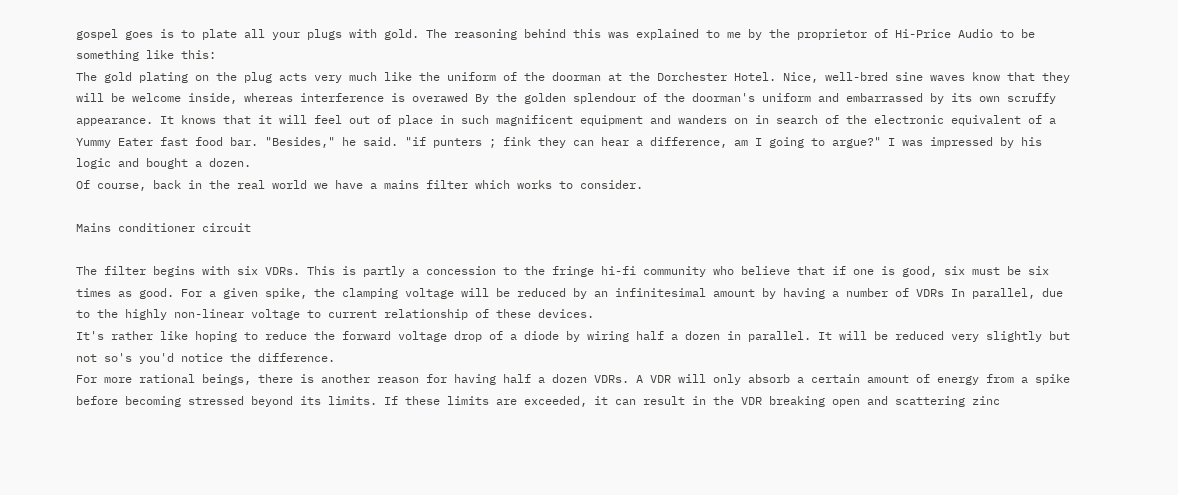gospel goes is to plate all your plugs with gold. The reasoning behind this was explained to me by the proprietor of Hi-Price Audio to be something like this:
The gold plating on the plug acts very much like the uniform of the doorman at the Dorchester Hotel. Nice, well-bred sine waves know that they will be welcome inside, whereas interference is overawed By the golden splendour of the doorman's uniform and embarrassed by its own scruffy appearance. It knows that it will feel out of place in such magnificent equipment and wanders on in search of the electronic equivalent of a Yummy Eater fast food bar. "Besides," he said. "if punters ; fink they can hear a difference, am I going to argue?" I was impressed by his logic and bought a dozen.
Of course, back in the real world we have a mains filter which works to consider.

Mains conditioner circuit

The filter begins with six VDRs. This is partly a concession to the fringe hi-fi community who believe that if one is good, six must be six times as good. For a given spike, the clamping voltage will be reduced by an infinitesimal amount by having a number of VDRs In parallel, due to the highly non-linear voltage to current relationship of these devices.
It's rather like hoping to reduce the forward voltage drop of a diode by wiring half a dozen in parallel. It will be reduced very slightly but not so's you'd notice the difference.
For more rational beings, there is another reason for having half a dozen VDRs. A VDR will only absorb a certain amount of energy from a spike before becoming stressed beyond its limits. If these limits are exceeded, it can result in the VDR breaking open and scattering zinc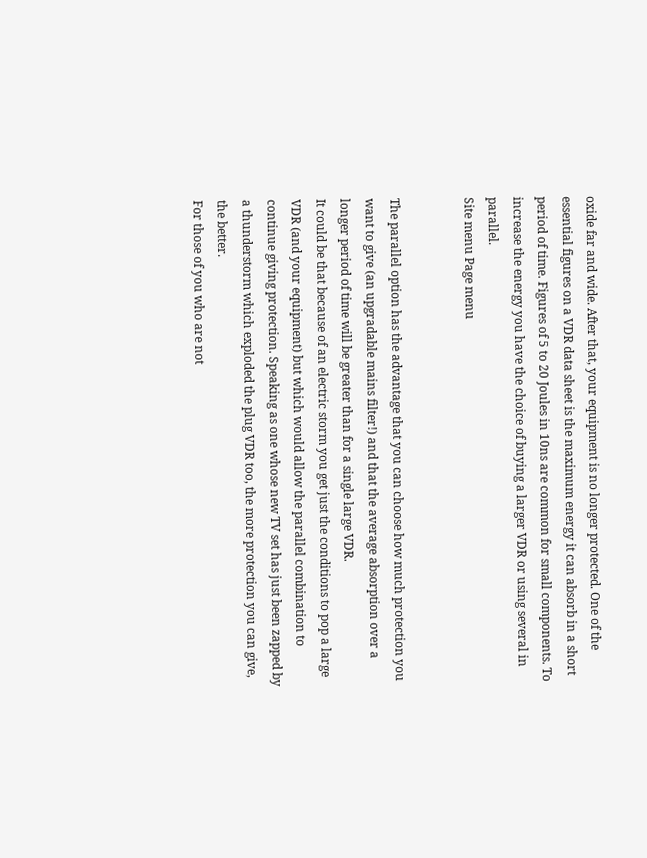oxide far and wide. After that, your equipment is no longer protected. One of the essential figures on a VDR data sheet is the maximum energy it can absorb in a short period of time. Figures of 5 to 20 Joules in 10ns are common for small components. To increase the energy you have the choice of buying a larger VDR or using several in parallel.
Site menu Page menu


The parallel option has the advantage that you can choose how much protection you want to give (an upgradable mains filter!) and that the average absorption over a longer period of time will be greater than for a single large VDR.
It could be that because of an electric storm you get just the conditions to pop a large VDR (and your equipment) but which would allow the parallel combination to continue giving protection. Speaking as one whose new TV set has just been zapped by a thunderstorm which exploded the plug VDR too, the more protection you can give, the better.
For those of you who are not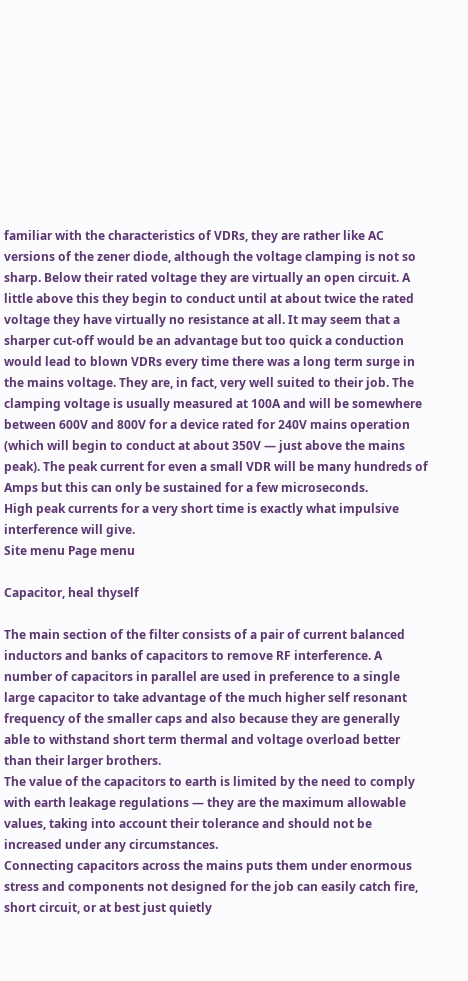familiar with the characteristics of VDRs, they are rather like AC versions of the zener diode, although the voltage clamping is not so sharp. Below their rated voltage they are virtually an open circuit. A little above this they begin to conduct until at about twice the rated voltage they have virtually no resistance at all. It may seem that a sharper cut-off would be an advantage but too quick a conduction would lead to blown VDRs every time there was a long term surge in the mains voltage. They are, in fact, very well suited to their job. The clamping voltage is usually measured at 100A and will be somewhere between 600V and 800V for a device rated for 240V mains operation (which will begin to conduct at about 350V — just above the mains peak). The peak current for even a small VDR will be many hundreds of Amps but this can only be sustained for a few microseconds.
High peak currents for a very short time is exactly what impulsive interference will give.
Site menu Page menu

Capacitor, heal thyself

The main section of the filter consists of a pair of current balanced inductors and banks of capacitors to remove RF interference. A number of capacitors in parallel are used in preference to a single large capacitor to take advantage of the much higher self resonant frequency of the smaller caps and also because they are generally able to withstand short term thermal and voltage overload better than their larger brothers.
The value of the capacitors to earth is limited by the need to comply with earth leakage regulations — they are the maximum allowable values, taking into account their tolerance and should not be increased under any circumstances.
Connecting capacitors across the mains puts them under enormous stress and components not designed for the job can easily catch fire, short circuit, or at best just quietly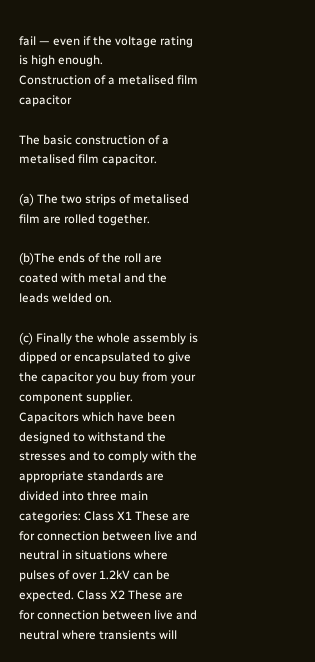fail — even if the voltage rating is high enough.
Construction of a metalised film capacitor

The basic construction of a metalised film capacitor.

(a) The two strips of metalised film are rolled together.

(b)The ends of the roll are coated with metal and the leads welded on.

(c) Finally the whole assembly is dipped or encapsulated to give the capacitor you buy from your component supplier.
Capacitors which have been designed to withstand the stresses and to comply with the appropriate standards are divided into three main categories: Class X1 These are for connection between live and neutral in situations where pulses of over 1.2kV can be expected. Class X2 These are for connection between live and neutral where transients will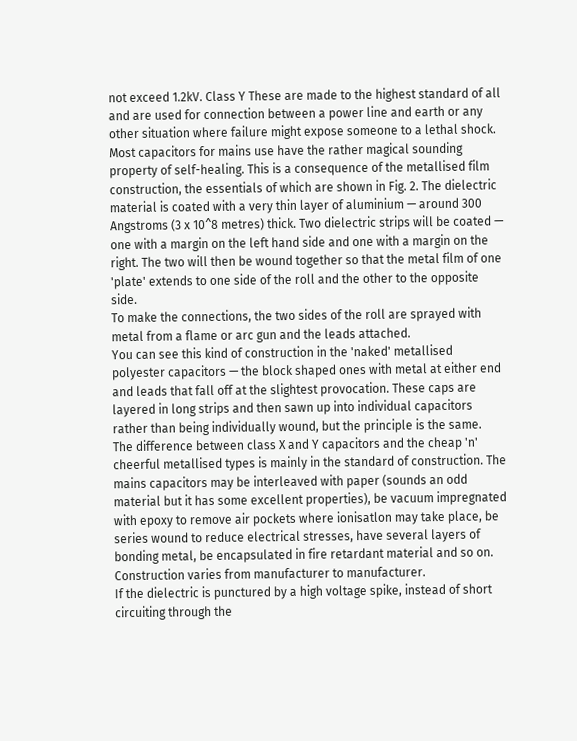not exceed 1.2kV. Class Y These are made to the highest standard of all and are used for connection between a power line and earth or any other situation where failure might expose someone to a lethal shock. Most capacitors for mains use have the rather magical sounding property of self-healing. This is a consequence of the metallised film construction, the essentials of which are shown in Fig. 2. The dielectric material is coated with a very thin layer of aluminium — around 300 Angstroms (3 x 10^8 metres) thick. Two dielectric strips will be coated — one with a margin on the left hand side and one with a margin on the right. The two will then be wound together so that the metal film of one 'plate' extends to one side of the roll and the other to the opposite side.
To make the connections, the two sides of the roll are sprayed with metal from a flame or arc gun and the leads attached.
You can see this kind of construction in the 'naked' metallised polyester capacitors — the block shaped ones with metal at either end and leads that fall off at the slightest provocation. These caps are layered in long strips and then sawn up into individual capacitors rather than being individually wound, but the principle is the same.
The difference between class X and Y capacitors and the cheap 'n' cheerful metallised types is mainly in the standard of construction. The mains capacitors may be interleaved with paper (sounds an odd material but it has some excellent properties), be vacuum impregnated with epoxy to remove air pockets where ionisatlon may take place, be series wound to reduce electrical stresses, have several layers of bonding metal, be encapsulated in fire retardant material and so on. Construction varies from manufacturer to manufacturer.
If the dielectric is punctured by a high voltage spike, instead of short circuiting through the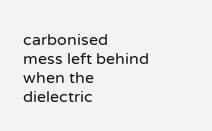carbonised mess left behind when the dielectric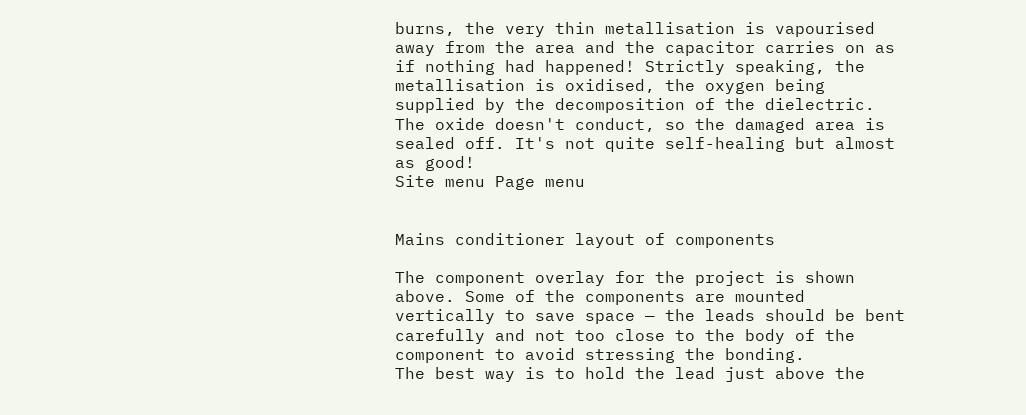burns, the very thin metallisation is vapourised away from the area and the capacitor carries on as if nothing had happened! Strictly speaking, the metallisation is oxidised, the oxygen being supplied by the decomposition of the dielectric. The oxide doesn't conduct, so the damaged area is sealed off. It's not quite self-healing but almost as good!
Site menu Page menu


Mains conditioner layout of components

The component overlay for the project is shown above. Some of the components are mounted vertically to save space — the leads should be bent carefully and not too close to the body of the component to avoid stressing the bonding.
The best way is to hold the lead just above the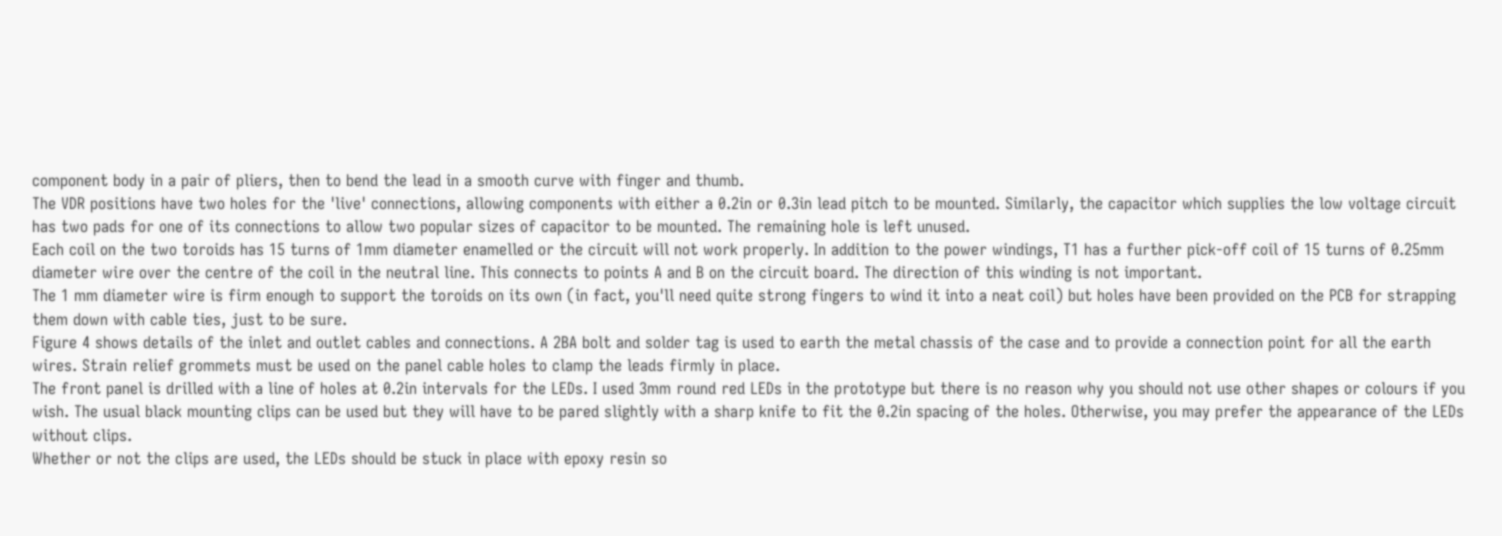component body in a pair of pliers, then to bend the lead in a smooth curve with finger and thumb.
The VDR positions have two holes for the 'live' connections, allowing components with either a 0.2in or 0.3in lead pitch to be mounted. Similarly, the capacitor which supplies the low voltage circuit has two pads for one of its connections to allow two popular sizes of capacitor to be mounted. The remaining hole is left unused.
Each coil on the two toroids has 15 turns of 1mm diameter enamelled or the circuit will not work properly. In addition to the power windings, T1 has a further pick-off coil of 15 turns of 0.25mm diameter wire over the centre of the coil in the neutral line. This connects to points A and B on the circuit board. The direction of this winding is not important.
The 1 mm diameter wire is firm enough to support the toroids on its own (in fact, you'll need quite strong fingers to wind it into a neat coil) but holes have been provided on the PCB for strapping them down with cable ties, just to be sure.
Figure 4 shows details of the inlet and outlet cables and connections. A 2BA bolt and solder tag is used to earth the metal chassis of the case and to provide a connection point for all the earth wires. Strain relief grommets must be used on the panel cable holes to clamp the leads firmly in place.
The front panel is drilled with a line of holes at 0.2in intervals for the LEDs. I used 3mm round red LEDs in the prototype but there is no reason why you should not use other shapes or colours if you wish. The usual black mounting clips can be used but they will have to be pared slightly with a sharp knife to fit the 0.2in spacing of the holes. Otherwise, you may prefer the appearance of the LEDs without clips.
Whether or not the clips are used, the LEDs should be stuck in place with epoxy resin so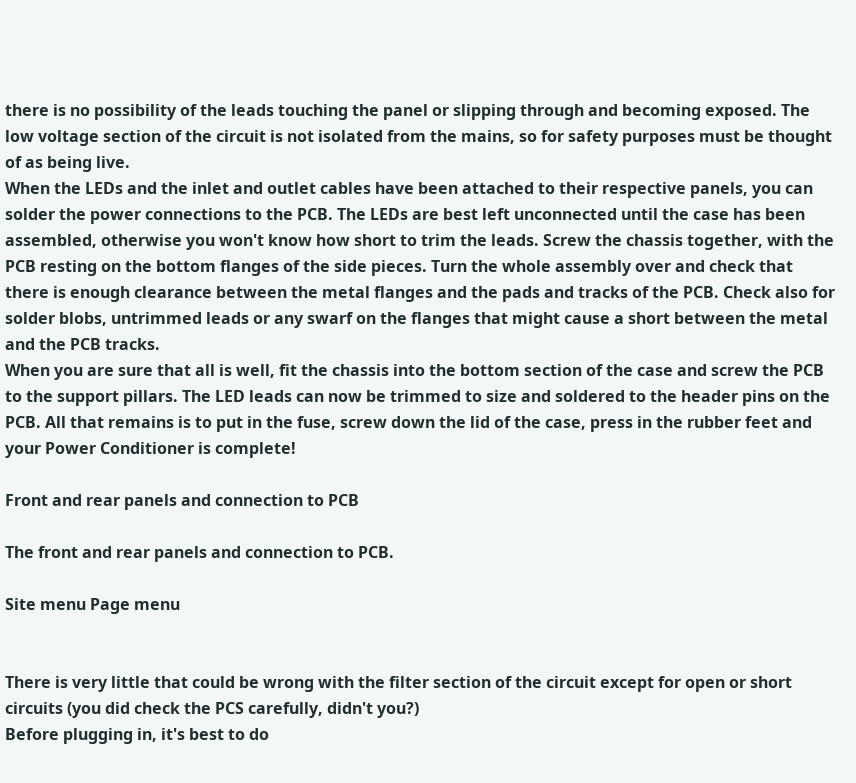there is no possibility of the leads touching the panel or slipping through and becoming exposed. The low voltage section of the circuit is not isolated from the mains, so for safety purposes must be thought of as being live.
When the LEDs and the inlet and outlet cables have been attached to their respective panels, you can solder the power connections to the PCB. The LEDs are best left unconnected until the case has been assembled, otherwise you won't know how short to trim the leads. Screw the chassis together, with the PCB resting on the bottom flanges of the side pieces. Turn the whole assembly over and check that there is enough clearance between the metal flanges and the pads and tracks of the PCB. Check also for solder blobs, untrimmed leads or any swarf on the flanges that might cause a short between the metal and the PCB tracks.
When you are sure that all is well, fit the chassis into the bottom section of the case and screw the PCB to the support pillars. The LED leads can now be trimmed to size and soldered to the header pins on the PCB. All that remains is to put in the fuse, screw down the lid of the case, press in the rubber feet and your Power Conditioner is complete!

Front and rear panels and connection to PCB

The front and rear panels and connection to PCB.

Site menu Page menu


There is very little that could be wrong with the filter section of the circuit except for open or short circuits (you did check the PCS carefully, didn't you?)
Before plugging in, it's best to do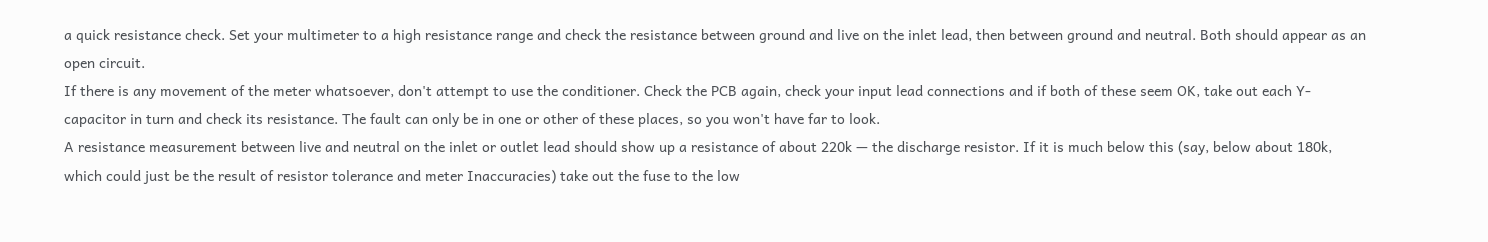a quick resistance check. Set your multimeter to a high resistance range and check the resistance between ground and live on the inlet lead, then between ground and neutral. Both should appear as an open circuit.
If there is any movement of the meter whatsoever, don't attempt to use the conditioner. Check the PCB again, check your input lead connections and if both of these seem OK, take out each Y-capacitor in turn and check its resistance. The fault can only be in one or other of these places, so you won't have far to look.
A resistance measurement between live and neutral on the inlet or outlet lead should show up a resistance of about 220k — the discharge resistor. If it is much below this (say, below about 180k, which could just be the result of resistor tolerance and meter Inaccuracies) take out the fuse to the low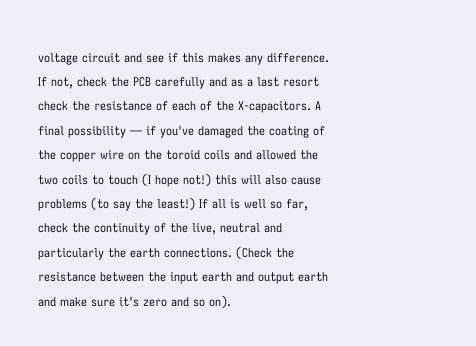voltage circuit and see if this makes any difference.
If not, check the PCB carefully and as a last resort check the resistance of each of the X-capacitors. A final possibility — if you've damaged the coating of the copper wire on the toroid coils and allowed the two coils to touch (I hope not!) this will also cause problems (to say the least!) If all is well so far, check the continuity of the live, neutral and particularly the earth connections. (Check the resistance between the input earth and output earth and make sure it's zero and so on).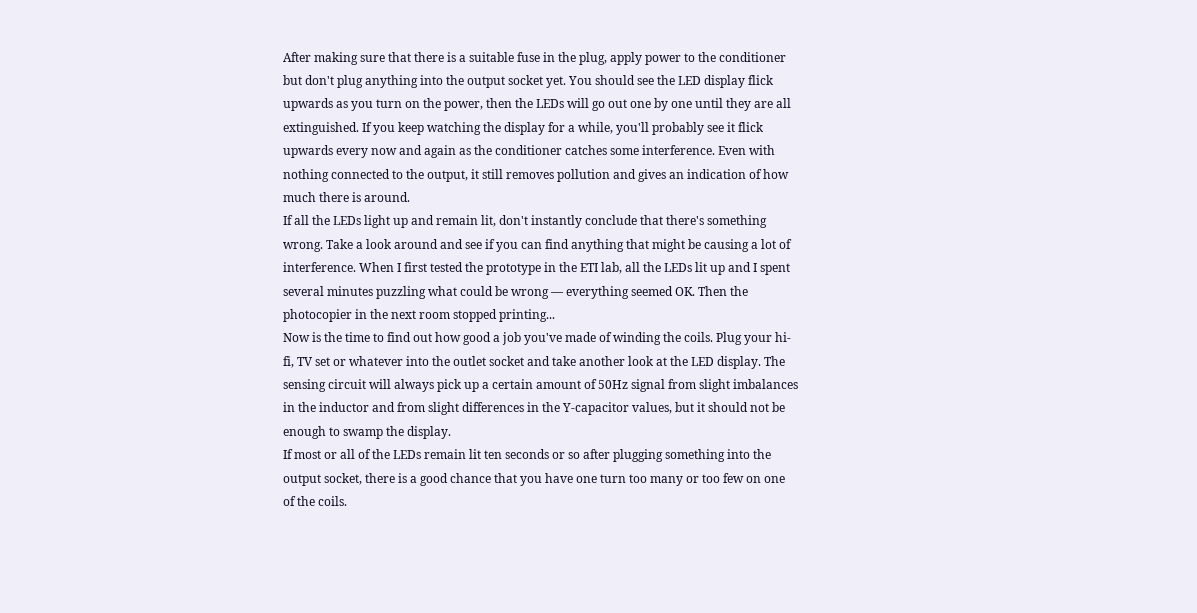After making sure that there is a suitable fuse in the plug, apply power to the conditioner but don't plug anything into the output socket yet. You should see the LED display flick upwards as you turn on the power, then the LEDs will go out one by one until they are all extinguished. If you keep watching the display for a while, you'll probably see it flick upwards every now and again as the conditioner catches some interference. Even with nothing connected to the output, it still removes pollution and gives an indication of how much there is around.
If all the LEDs light up and remain lit, don't instantly conclude that there's something wrong. Take a look around and see if you can find anything that might be causing a lot of interference. When I first tested the prototype in the ETI lab, all the LEDs lit up and I spent several minutes puzzling what could be wrong — everything seemed OK. Then the photocopier in the next room stopped printing...
Now is the time to find out how good a job you've made of winding the coils. Plug your hi-fi, TV set or whatever into the outlet socket and take another look at the LED display. The sensing circuit will always pick up a certain amount of 50Hz signal from slight imbalances in the inductor and from slight differences in the Y-capacitor values, but it should not be enough to swamp the display.
If most or all of the LEDs remain lit ten seconds or so after plugging something into the output socket, there is a good chance that you have one turn too many or too few on one of the coils.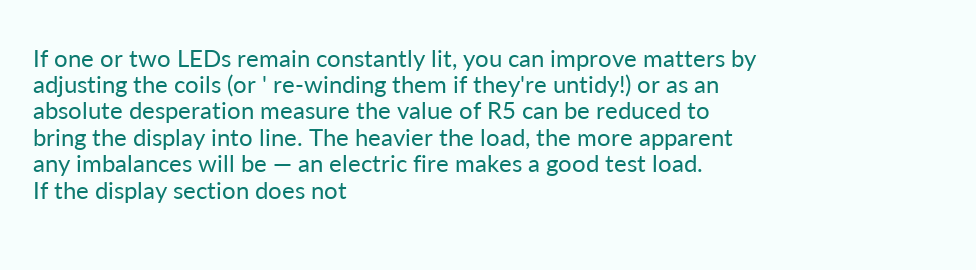If one or two LEDs remain constantly lit, you can improve matters by adjusting the coils (or ' re-winding them if they're untidy!) or as an absolute desperation measure the value of R5 can be reduced to bring the display into line. The heavier the load, the more apparent any imbalances will be — an electric fire makes a good test load.
If the display section does not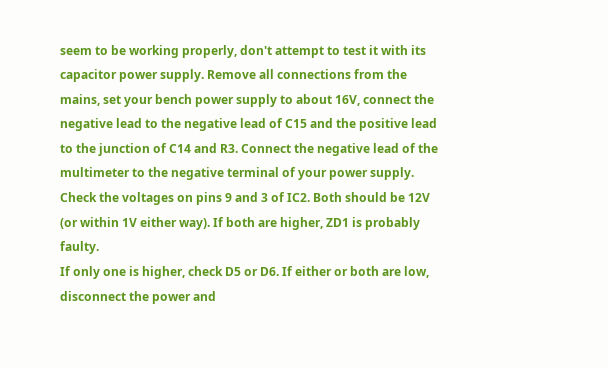seem to be working properly, don't attempt to test it with its capacitor power supply. Remove all connections from the mains, set your bench power supply to about 16V, connect the negative lead to the negative lead of C15 and the positive lead to the junction of C14 and R3. Connect the negative lead of the multimeter to the negative terminal of your power supply.
Check the voltages on pins 9 and 3 of IC2. Both should be 12V (or within 1V either way). If both are higher, ZD1 is probably faulty.
If only one is higher, check D5 or D6. If either or both are low, disconnect the power and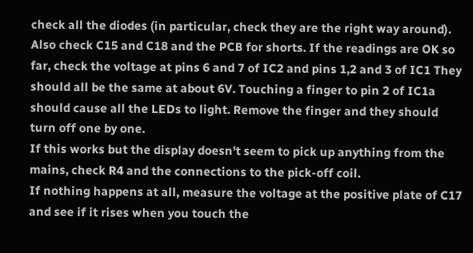check all the diodes (in particular, check they are the right way around).
Also check C15 and C18 and the PCB for shorts. If the readings are OK so far, check the voltage at pins 6 and 7 of IC2 and pins 1,2 and 3 of IC1 They should all be the same at about 6V. Touching a finger to pin 2 of IC1a should cause all the LEDs to light. Remove the finger and they should turn off one by one.
If this works but the display doesn't seem to pick up anything from the mains, check R4 and the connections to the pick-off coil.
If nothing happens at all, measure the voltage at the positive plate of C17 and see if it rises when you touch the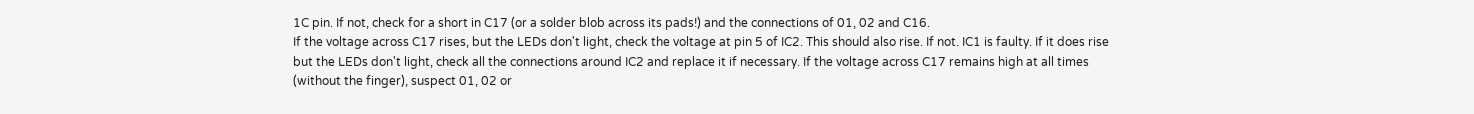1C pin. If not, check for a short in C17 (or a solder blob across its pads!) and the connections of 01, 02 and C16.
If the voltage across C17 rises, but the LEDs don't light, check the voltage at pin 5 of IC2. This should also rise. If not. IC1 is faulty. If it does rise but the LEDs don't light, check all the connections around IC2 and replace it if necessary. If the voltage across C17 remains high at all times (without the finger), suspect 01, 02 or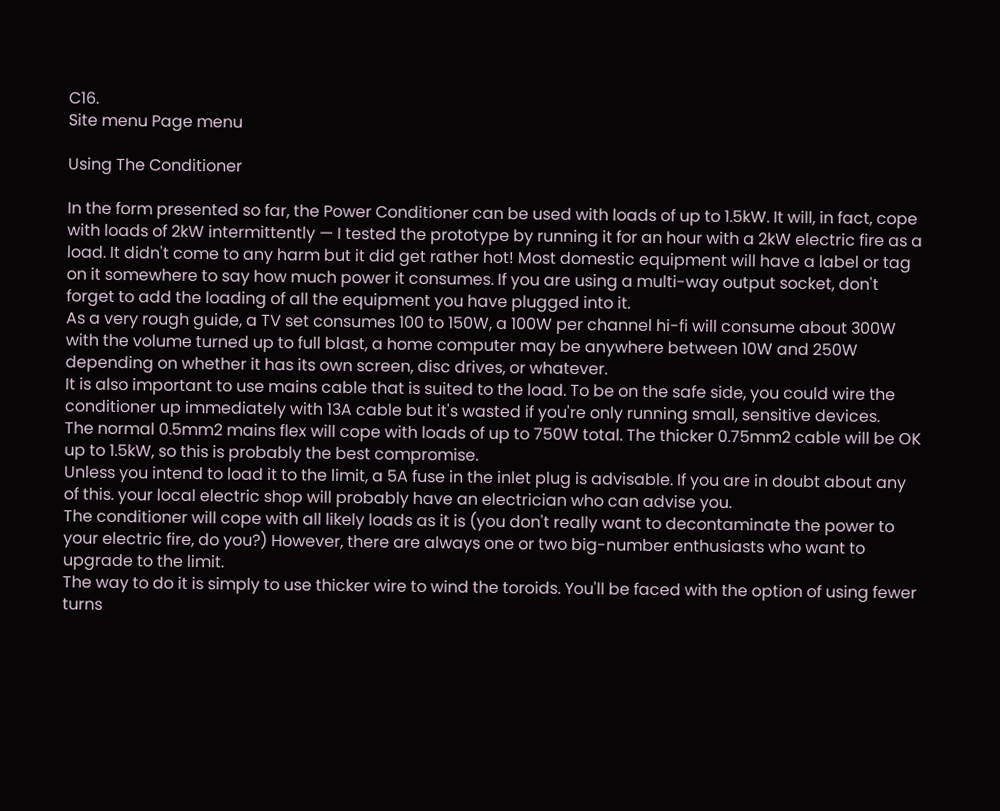C16.
Site menu Page menu

Using The Conditioner

In the form presented so far, the Power Conditioner can be used with loads of up to 1.5kW. It will, in fact, cope with loads of 2kW intermittently — I tested the prototype by running it for an hour with a 2kW electric fire as a load. It didn't come to any harm but it did get rather hot! Most domestic equipment will have a label or tag on it somewhere to say how much power it consumes. If you are using a multi-way output socket, don't forget to add the loading of all the equipment you have plugged into it.
As a very rough guide, a TV set consumes 100 to 150W, a 100W per channel hi-fi will consume about 300W with the volume turned up to full blast, a home computer may be anywhere between 10W and 250W depending on whether it has its own screen, disc drives, or whatever.
It is also important to use mains cable that is suited to the load. To be on the safe side, you could wire the conditioner up immediately with 13A cable but it's wasted if you're only running small, sensitive devices.
The normal 0.5mm2 mains flex will cope with loads of up to 750W total. The thicker 0.75mm2 cable will be OK up to 1.5kW, so this is probably the best compromise.
Unless you intend to load it to the limit, a 5A fuse in the inlet plug is advisable. If you are in doubt about any of this. your local electric shop will probably have an electrician who can advise you.
The conditioner will cope with all likely loads as it is (you don't really want to decontaminate the power to your electric fire, do you?) However, there are always one or two big-number enthusiasts who want to upgrade to the limit.
The way to do it is simply to use thicker wire to wind the toroids. You'll be faced with the option of using fewer turns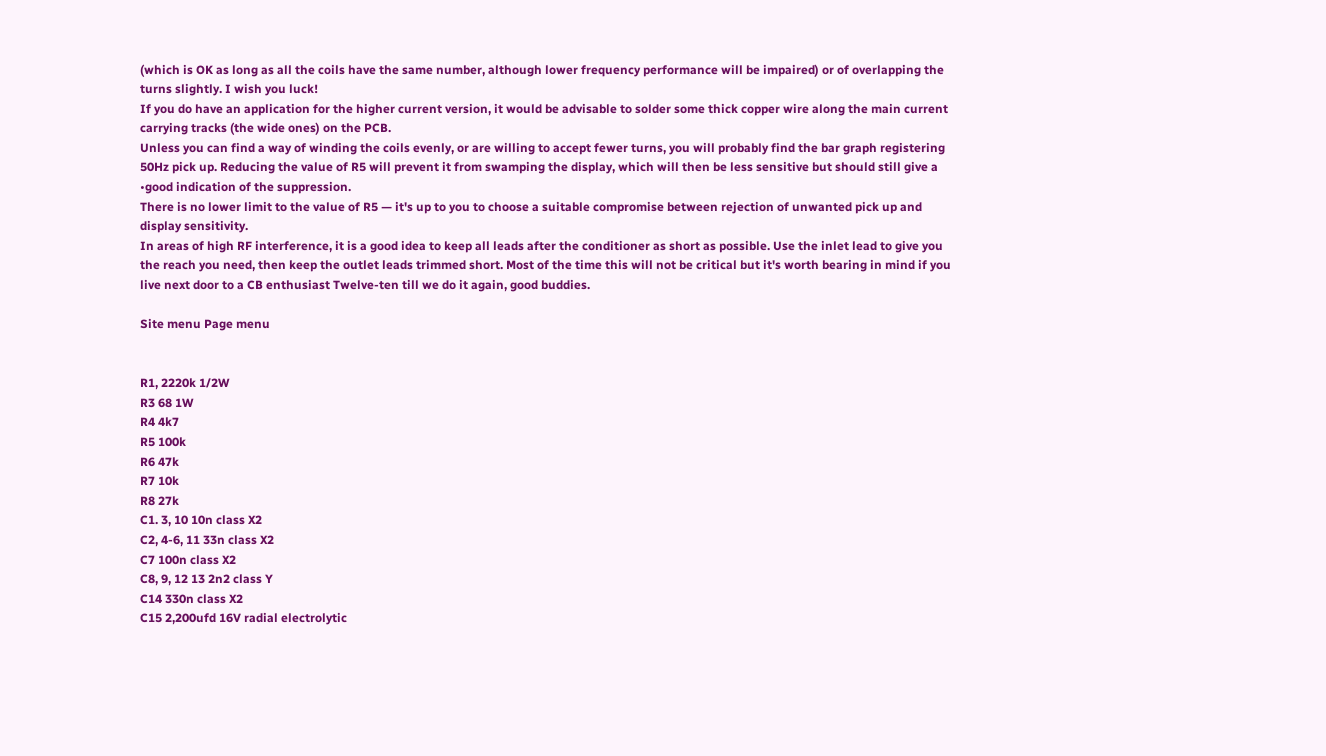(which is OK as long as all the coils have the same number, although lower frequency performance will be impaired) or of overlapping the turns slightly. I wish you luck!
If you do have an application for the higher current version, it would be advisable to solder some thick copper wire along the main current carrying tracks (the wide ones) on the PCB.
Unless you can find a way of winding the coils evenly, or are willing to accept fewer turns, you will probably find the bar graph registering 50Hz pick up. Reducing the value of R5 will prevent it from swamping the display, which will then be less sensitive but should still give a •good indication of the suppression.
There is no lower limit to the value of R5 — it's up to you to choose a suitable compromise between rejection of unwanted pick up and display sensitivity.
In areas of high RF interference, it is a good idea to keep all leads after the conditioner as short as possible. Use the inlet lead to give you the reach you need, then keep the outlet leads trimmed short. Most of the time this will not be critical but it's worth bearing in mind if you live next door to a CB enthusiast Twelve-ten till we do it again, good buddies.

Site menu Page menu


R1, 2220k 1/2W
R3 68 1W
R4 4k7
R5 100k
R6 47k
R7 10k
R8 27k
C1. 3, 10 10n class X2
C2, 4-6, 11 33n class X2
C7 100n class X2
C8, 9, 12 13 2n2 class Y
C14 330n class X2
C15 2,200ufd 16V radial electrolytic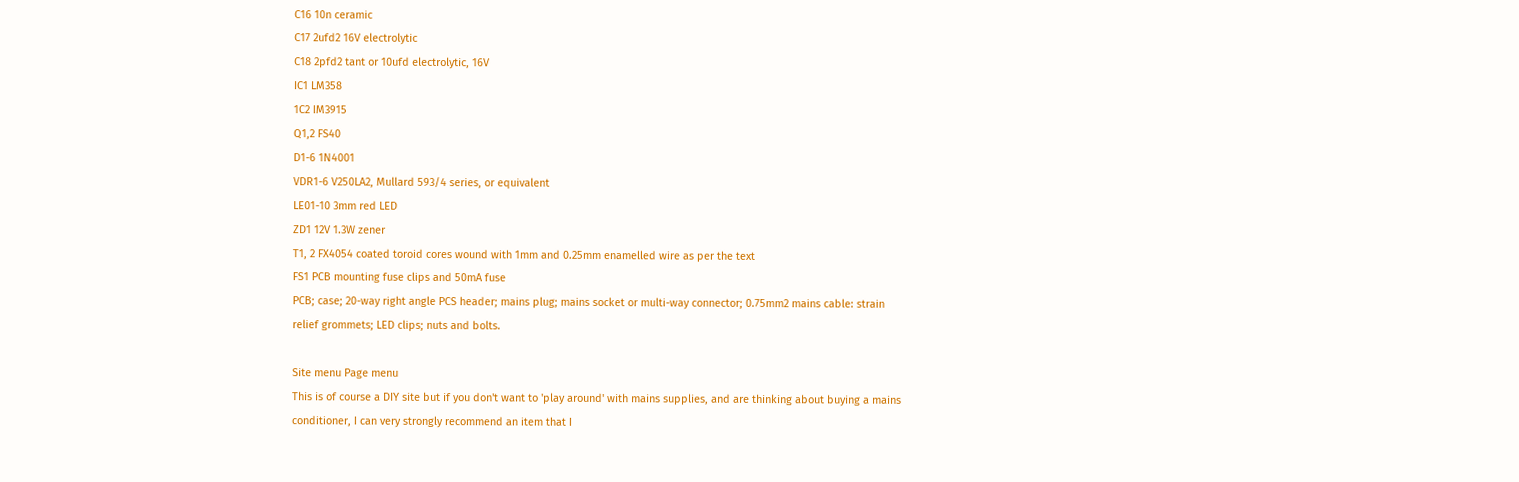C16 10n ceramic
C17 2ufd2 16V electrolytic
C18 2pfd2 tant or 10ufd electrolytic, 16V
IC1 LM358
1C2 IM3915
Q1,2 FS40
D1-6 1N4001
VDR1-6 V250LA2, Mullard 593/4 series, or equivalent
LE01-10 3mm red LED
ZD1 12V 1.3W zener
T1, 2 FX4054 coated toroid cores wound with 1mm and 0.25mm enamelled wire as per the text
FS1 PCB mounting fuse clips and 50mA fuse
PCB; case; 20-way right angle PCS header; mains plug; mains socket or multi-way connector; 0.75mm2 mains cable: strain relief grommets; LED clips; nuts and bolts.

Site menu Page menu
This is of course a DIY site but if you don't want to 'play around' with mains supplies, and are thinking about buying a mains conditioner, I can very strongly recommend an item that I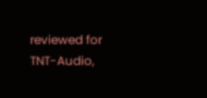reviewed for TNT-Audio,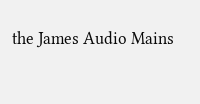the James Audio Mains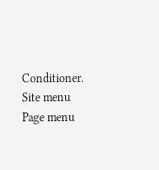Conditioner.
Site menu Page menu